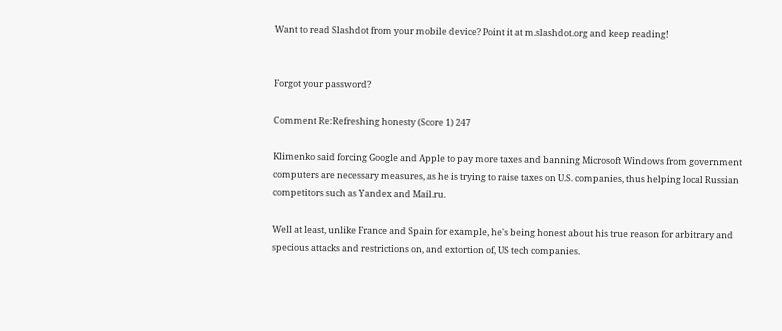Want to read Slashdot from your mobile device? Point it at m.slashdot.org and keep reading!


Forgot your password?

Comment Re:Refreshing honesty (Score 1) 247

Klimenko said forcing Google and Apple to pay more taxes and banning Microsoft Windows from government computers are necessary measures, as he is trying to raise taxes on U.S. companies, thus helping local Russian competitors such as Yandex and Mail.ru.

Well at least, unlike France and Spain for example, he's being honest about his true reason for arbitrary and specious attacks and restrictions on, and extortion of, US tech companies.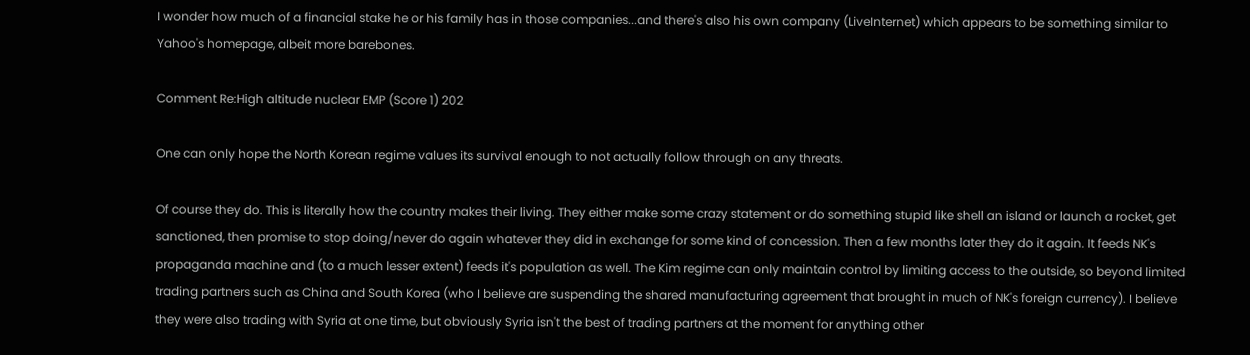I wonder how much of a financial stake he or his family has in those companies...and there's also his own company (LiveInternet) which appears to be something similar to Yahoo's homepage, albeit more barebones.

Comment Re:High altitude nuclear EMP (Score 1) 202

One can only hope the North Korean regime values its survival enough to not actually follow through on any threats.

Of course they do. This is literally how the country makes their living. They either make some crazy statement or do something stupid like shell an island or launch a rocket, get sanctioned, then promise to stop doing/never do again whatever they did in exchange for some kind of concession. Then a few months later they do it again. It feeds NK's propaganda machine and (to a much lesser extent) feeds it's population as well. The Kim regime can only maintain control by limiting access to the outside, so beyond limited trading partners such as China and South Korea (who I believe are suspending the shared manufacturing agreement that brought in much of NK's foreign currency). I believe they were also trading with Syria at one time, but obviously Syria isn't the best of trading partners at the moment for anything other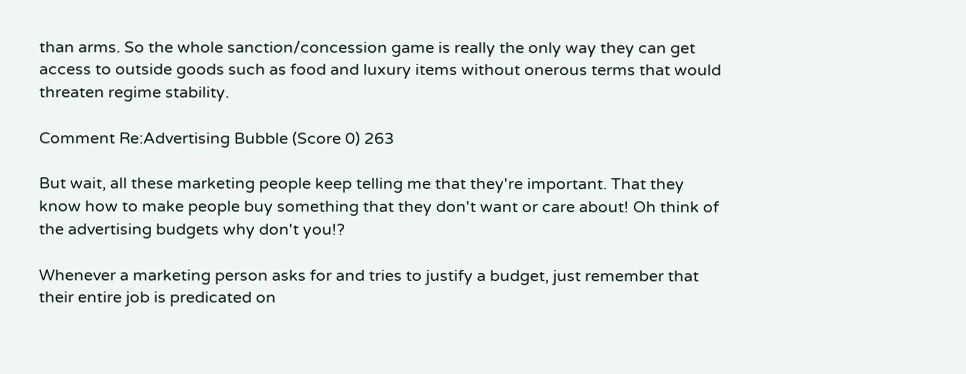than arms. So the whole sanction/concession game is really the only way they can get access to outside goods such as food and luxury items without onerous terms that would threaten regime stability.

Comment Re:Advertising Bubble (Score 0) 263

But wait, all these marketing people keep telling me that they're important. That they know how to make people buy something that they don't want or care about! Oh think of the advertising budgets why don't you!?

Whenever a marketing person asks for and tries to justify a budget, just remember that their entire job is predicated on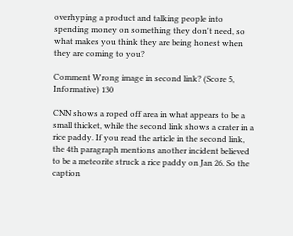overhyping a product and talking people into spending money on something they don't need, so what makes you think they are being honest when they are coming to you?

Comment Wrong image in second link? (Score 5, Informative) 130

CNN shows a roped off area in what appears to be a small thicket, while the second link shows a crater in a rice paddy. If you read the article in the second link, the 4th paragraph mentions another incident believed to be a meteorite struck a rice paddy on Jan 26. So the caption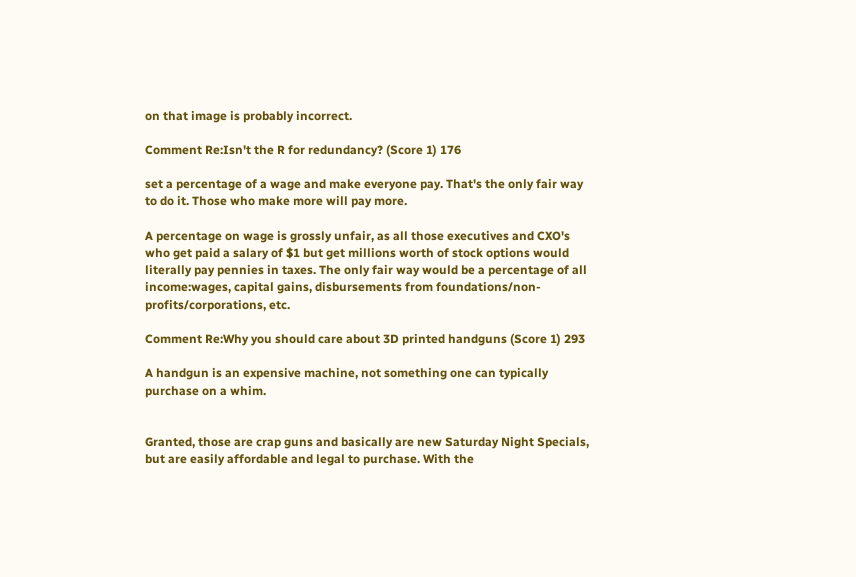on that image is probably incorrect.

Comment Re:Isn't the R for redundancy? (Score 1) 176

set a percentage of a wage and make everyone pay. That's the only fair way to do it. Those who make more will pay more.

A percentage on wage is grossly unfair, as all those executives and CXO's who get paid a salary of $1 but get millions worth of stock options would literally pay pennies in taxes. The only fair way would be a percentage of all income:wages, capital gains, disbursements from foundations/non-profits/corporations, etc.

Comment Re:Why you should care about 3D printed handguns (Score 1) 293

A handgun is an expensive machine, not something one can typically purchase on a whim.


Granted, those are crap guns and basically are new Saturday Night Specials, but are easily affordable and legal to purchase. With the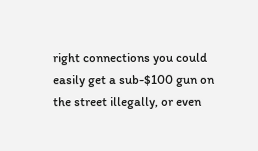right connections you could easily get a sub-$100 gun on the street illegally, or even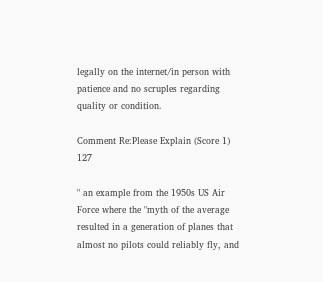legally on the internet/in person with patience and no scruples regarding quality or condition.

Comment Re:Please Explain (Score 1) 127

" an example from the 1950s US Air Force where the "myth of the average resulted in a generation of planes that almost no pilots could reliably fly, and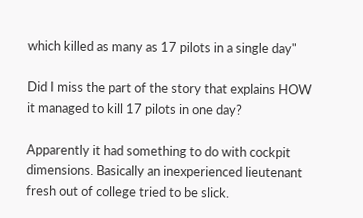which killed as many as 17 pilots in a single day"

Did I miss the part of the story that explains HOW it managed to kill 17 pilots in one day?

Apparently it had something to do with cockpit dimensions. Basically an inexperienced lieutenant fresh out of college tried to be slick.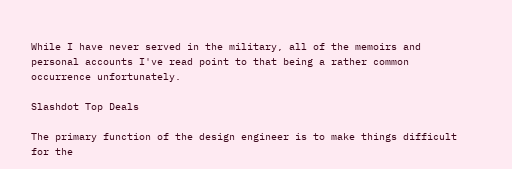While I have never served in the military, all of the memoirs and personal accounts I've read point to that being a rather common occurrence unfortunately.

Slashdot Top Deals

The primary function of the design engineer is to make things difficult for the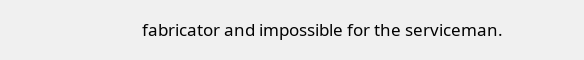fabricator and impossible for the serviceman.